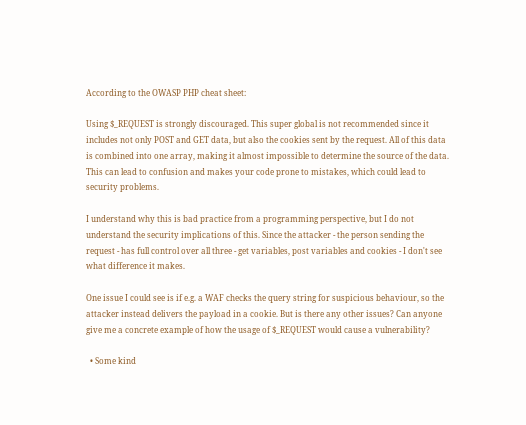According to the OWASP PHP cheat sheet:

Using $_REQUEST is strongly discouraged. This super global is not recommended since it includes not only POST and GET data, but also the cookies sent by the request. All of this data is combined into one array, making it almost impossible to determine the source of the data. This can lead to confusion and makes your code prone to mistakes, which could lead to security problems.

I understand why this is bad practice from a programming perspective, but I do not understand the security implications of this. Since the attacker - the person sending the request - has full control over all three - get variables, post variables and cookies - I don't see what difference it makes.

One issue I could see is if e.g. a WAF checks the query string for suspicious behaviour, so the attacker instead delivers the payload in a cookie. But is there any other issues? Can anyone give me a concrete example of how the usage of $_REQUEST would cause a vulnerability?

  • Some kind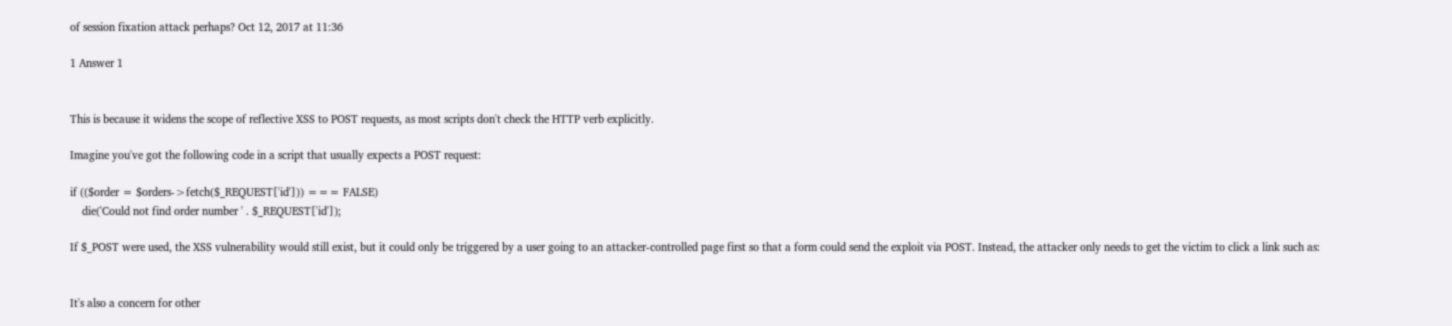of session fixation attack perhaps? Oct 12, 2017 at 11:36

1 Answer 1


This is because it widens the scope of reflective XSS to POST requests, as most scripts don't check the HTTP verb explicitly.

Imagine you've got the following code in a script that usually expects a POST request:

if (($order = $orders->fetch($_REQUEST['id'])) === FALSE)
    die('Could not find order number ' . $_REQUEST['id']);

If $_POST were used, the XSS vulnerability would still exist, but it could only be triggered by a user going to an attacker-controlled page first so that a form could send the exploit via POST. Instead, the attacker only needs to get the victim to click a link such as:


It's also a concern for other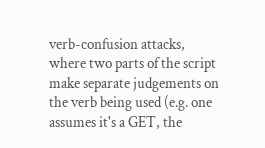verb-confusion attacks, where two parts of the script make separate judgements on the verb being used (e.g. one assumes it's a GET, the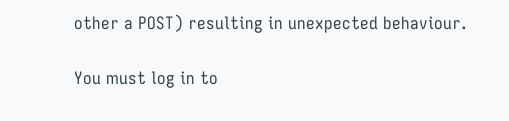other a POST) resulting in unexpected behaviour.

You must log in to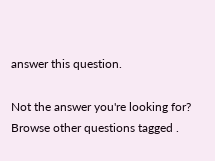answer this question.

Not the answer you're looking for? Browse other questions tagged .